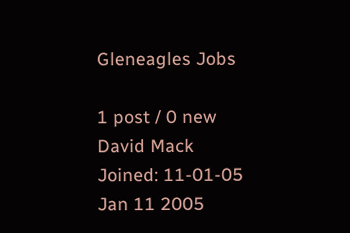Gleneagles Jobs

1 post / 0 new
David Mack
Joined: 11-01-05
Jan 11 2005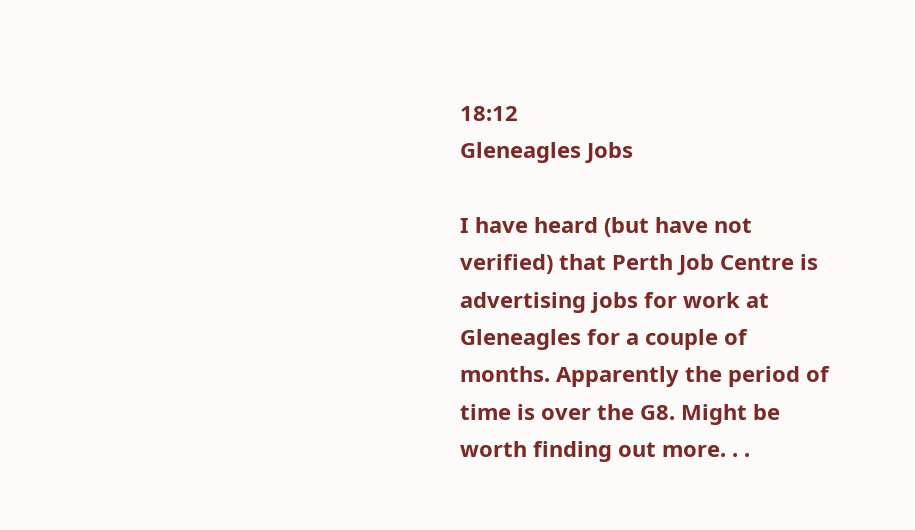18:12
Gleneagles Jobs

I have heard (but have not verified) that Perth Job Centre is advertising jobs for work at Gleneagles for a couple of months. Apparently the period of time is over the G8. Might be worth finding out more. . .